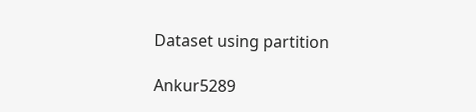Dataset using partition

Ankur5289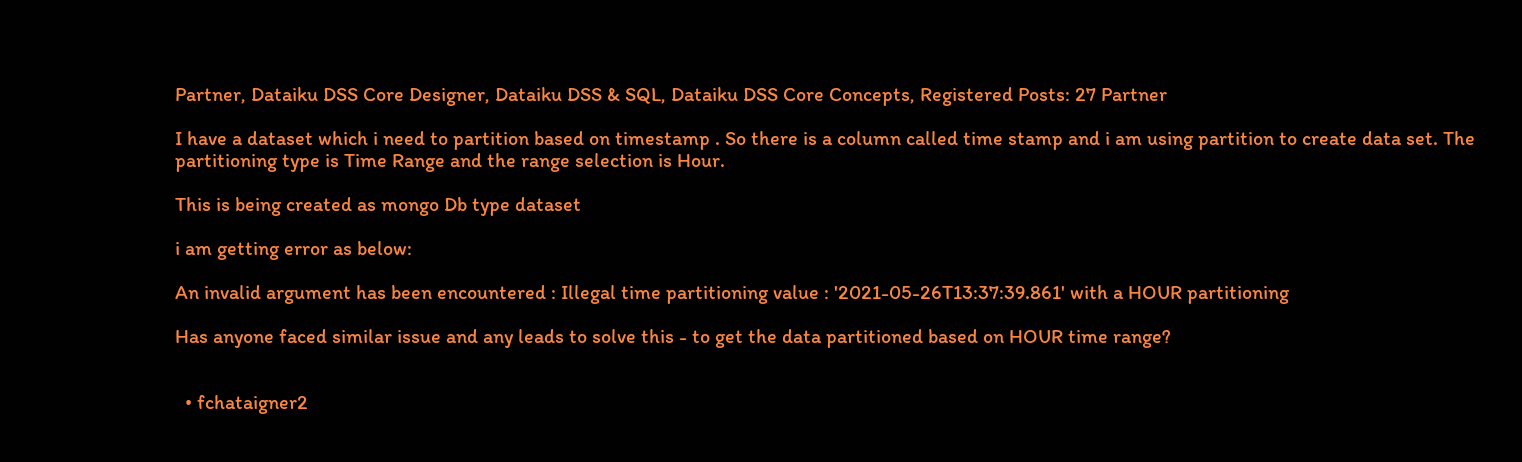Partner, Dataiku DSS Core Designer, Dataiku DSS & SQL, Dataiku DSS Core Concepts, Registered Posts: 27 Partner

I have a dataset which i need to partition based on timestamp . So there is a column called time stamp and i am using partition to create data set. The partitioning type is Time Range and the range selection is Hour.

This is being created as mongo Db type dataset

i am getting error as below:

An invalid argument has been encountered : Illegal time partitioning value : '2021-05-26T13:37:39.861' with a HOUR partitioning

Has anyone faced similar issue and any leads to solve this - to get the data partitioned based on HOUR time range?


  • fchataigner2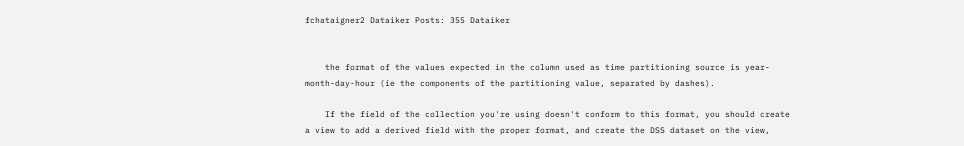fchataigner2 Dataiker Posts: 355 Dataiker


    the format of the values expected in the column used as time partitioning source is year-month-day-hour (ie the components of the partitioning value, separated by dashes).

    If the field of the collection you're using doesn't conform to this format, you should create a view to add a derived field with the proper format, and create the DSS dataset on the view,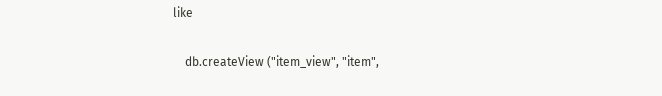like

    db.createView ("item_view", "item",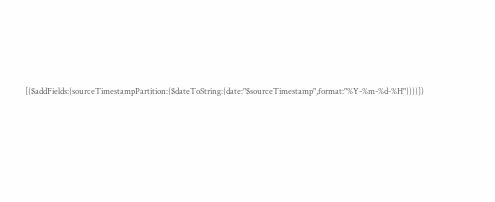[{$addFields:{sourceTimestampPartition:{$dateToString:{date:"$sourceTimestamp",format:"%Y-%m-%d-%H"}}}}])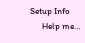Setup Info
      Help me…